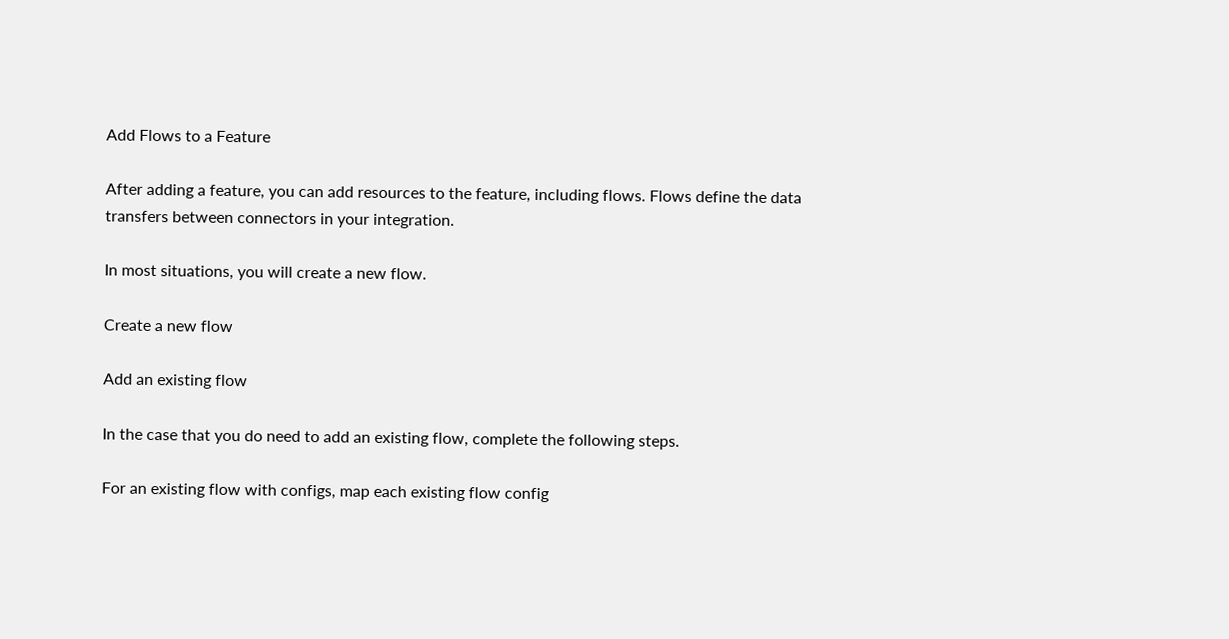Add Flows to a Feature

After adding a feature, you can add resources to the feature, including flows. Flows define the data transfers between connectors in your integration.

In most situations, you will create a new flow.

Create a new flow

Add an existing flow

In the case that you do need to add an existing flow, complete the following steps.

For an existing flow with configs, map each existing flow config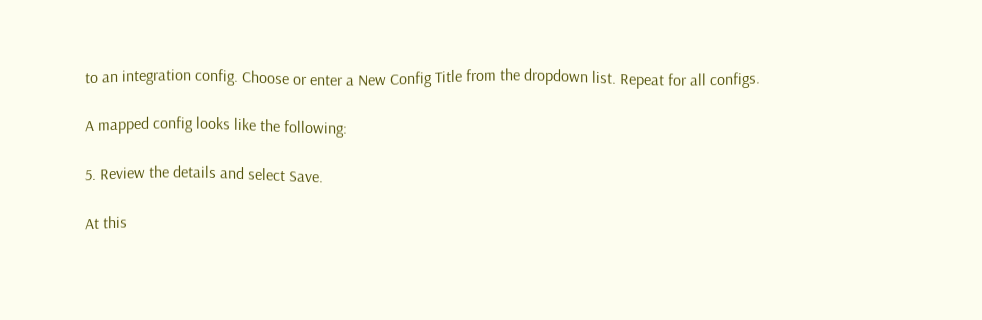to an integration config. Choose or enter a New Config Title from the dropdown list. Repeat for all configs.

A mapped config looks like the following:

5. Review the details and select Save.

At this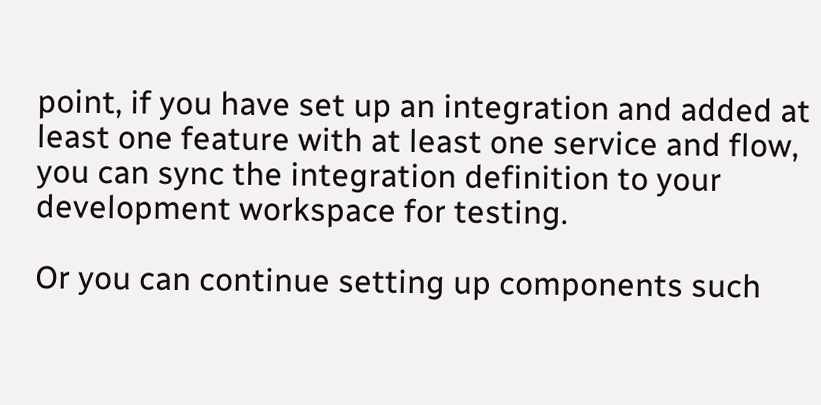point, if you have set up an integration and added at least one feature with at least one service and flow, you can sync the integration definition to your development workspace for testing.

Or you can continue setting up components such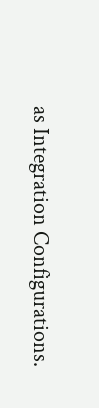as Integration Configurations.